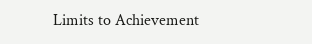Limits to Achievement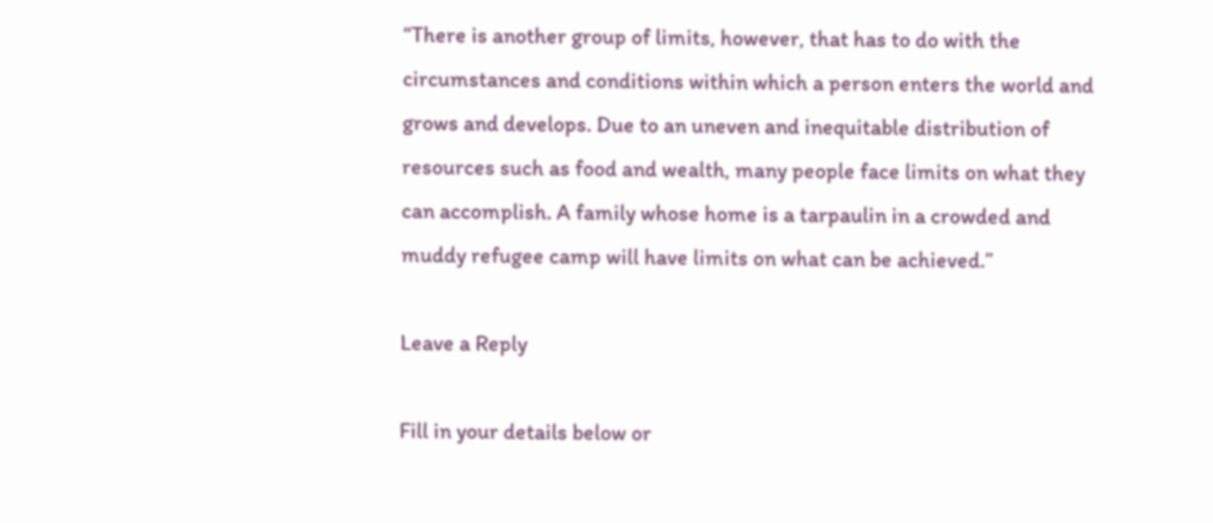“There is another group of limits, however, that has to do with the circumstances and conditions within which a person enters the world and grows and develops. Due to an uneven and inequitable distribution of resources such as food and wealth, many people face limits on what they can accomplish. A family whose home is a tarpaulin in a crowded and muddy refugee camp will have limits on what can be achieved.”

Leave a Reply

Fill in your details below or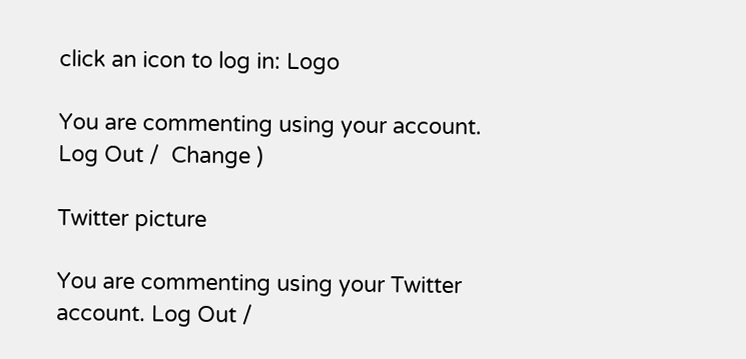click an icon to log in: Logo

You are commenting using your account. Log Out /  Change )

Twitter picture

You are commenting using your Twitter account. Log Out /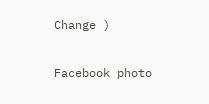Change )

Facebook photo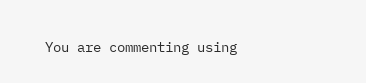You are commenting using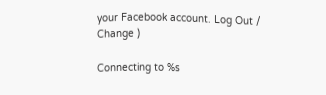your Facebook account. Log Out /  Change )

Connecting to %s